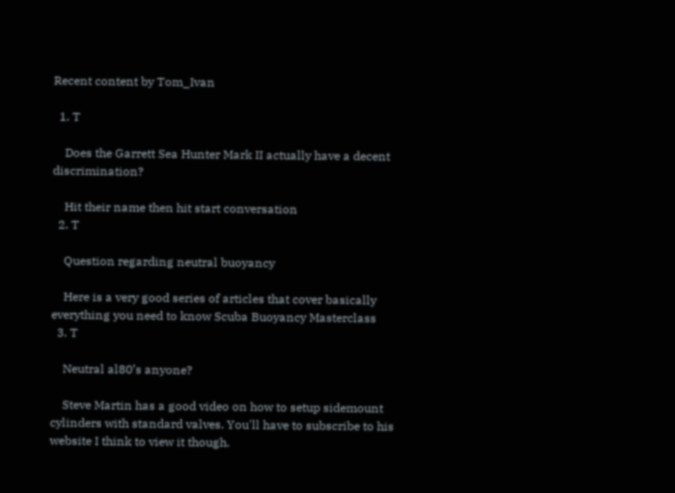Recent content by Tom_Ivan

  1. T

    Does the Garrett Sea Hunter Mark II actually have a decent discrimination?

    Hit their name then hit start conversation
  2. T

    Question regarding neutral buoyancy

    Here is a very good series of articles that cover basically everything you need to know Scuba Buoyancy Masterclass
  3. T

    Neutral al80’s anyone?

    Steve Martin has a good video on how to setup sidemount cylinders with standard valves. You'll have to subscribe to his website I think to view it though.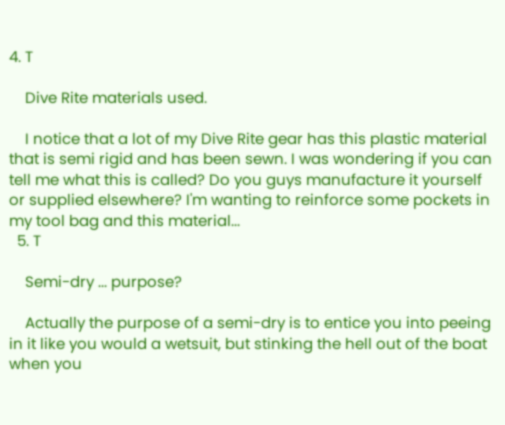4. T

    Dive Rite materials used.

    I notice that a lot of my Dive Rite gear has this plastic material that is semi rigid and has been sewn. I was wondering if you can tell me what this is called? Do you guys manufacture it yourself or supplied elsewhere? I'm wanting to reinforce some pockets in my tool bag and this material...
  5. T

    Semi-dry ... purpose?

    Actually the purpose of a semi-dry is to entice you into peeing in it like you would a wetsuit, but stinking the hell out of the boat when you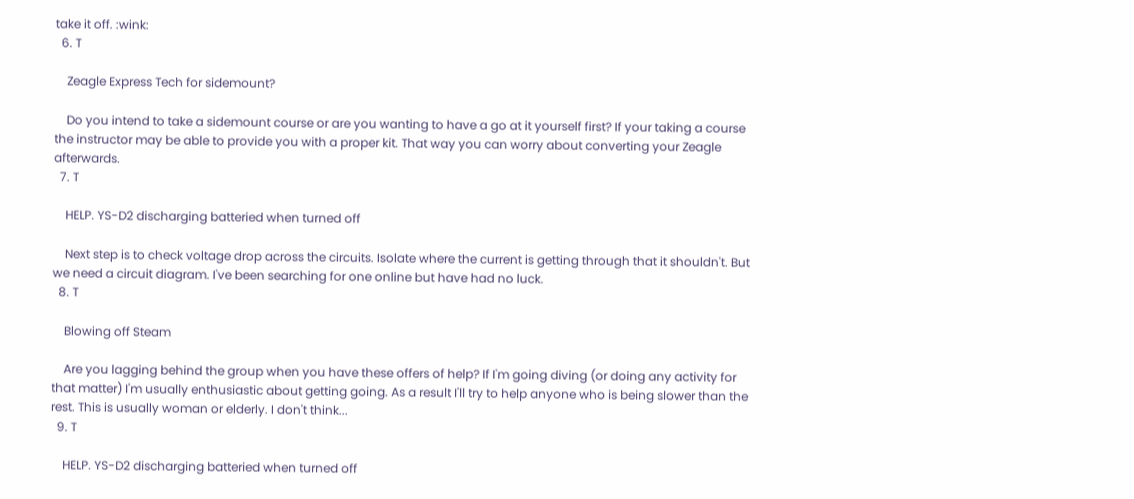take it off. :wink:
  6. T

    Zeagle Express Tech for sidemount?

    Do you intend to take a sidemount course or are you wanting to have a go at it yourself first? If your taking a course the instructor may be able to provide you with a proper kit. That way you can worry about converting your Zeagle afterwards.
  7. T

    HELP. YS-D2 discharging batteried when turned off

    Next step is to check voltage drop across the circuits. Isolate where the current is getting through that it shouldn't. But we need a circuit diagram. I've been searching for one online but have had no luck.
  8. T

    Blowing off Steam

    Are you lagging behind the group when you have these offers of help? If I'm going diving (or doing any activity for that matter) I'm usually enthusiastic about getting going. As a result I'll try to help anyone who is being slower than the rest. This is usually woman or elderly. I don't think...
  9. T

    HELP. YS-D2 discharging batteried when turned off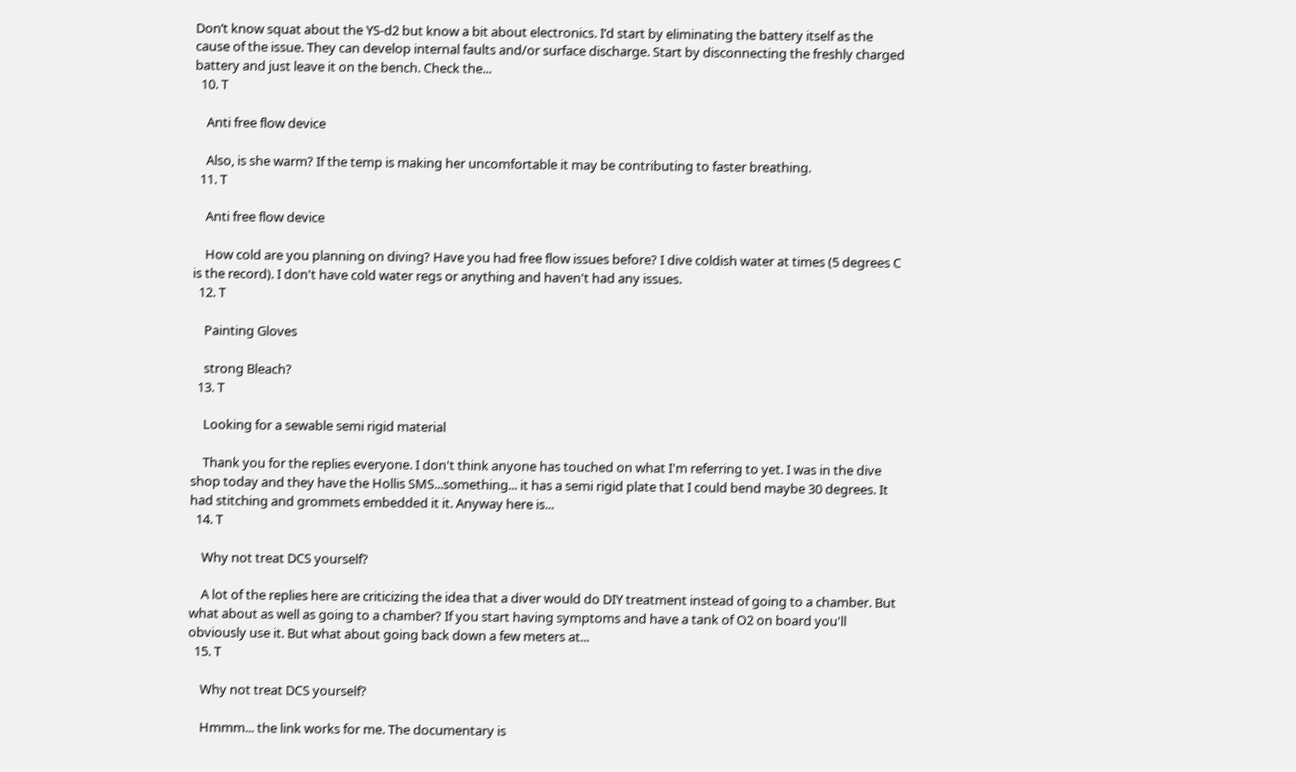Don’t know squat about the YS-d2 but know a bit about electronics. I’d start by eliminating the battery itself as the cause of the issue. They can develop internal faults and/or surface discharge. Start by disconnecting the freshly charged battery and just leave it on the bench. Check the...
  10. T

    Anti free flow device

    Also, is she warm? If the temp is making her uncomfortable it may be contributing to faster breathing.
  11. T

    Anti free flow device

    How cold are you planning on diving? Have you had free flow issues before? I dive coldish water at times (5 degrees C is the record). I don't have cold water regs or anything and haven't had any issues.
  12. T

    Painting Gloves

    strong Bleach?
  13. T

    Looking for a sewable semi rigid material

    Thank you for the replies everyone. I don't think anyone has touched on what I'm referring to yet. I was in the dive shop today and they have the Hollis SMS...something... it has a semi rigid plate that I could bend maybe 30 degrees. It had stitching and grommets embedded it it. Anyway here is...
  14. T

    Why not treat DCS yourself?

    A lot of the replies here are criticizing the idea that a diver would do DIY treatment instead of going to a chamber. But what about as well as going to a chamber? If you start having symptoms and have a tank of O2 on board you'll obviously use it. But what about going back down a few meters at...
  15. T

    Why not treat DCS yourself?

    Hmmm... the link works for me. The documentary is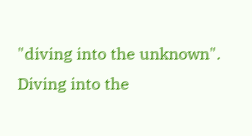"diving into the unknown". Diving into the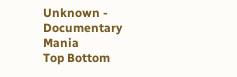Unknown - Documentary Mania
Top Bottom